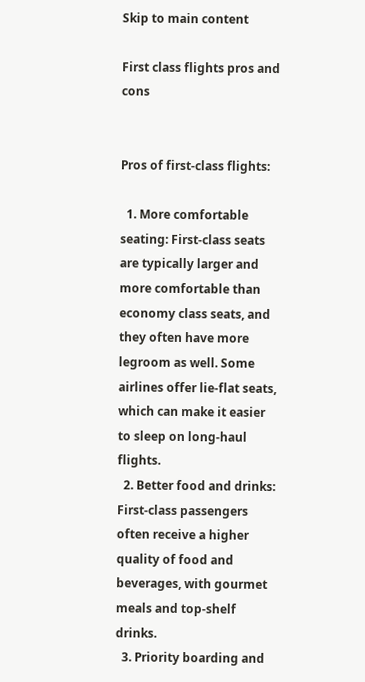Skip to main content

First class flights pros and cons


Pros of first-class flights:

  1. More comfortable seating: First-class seats are typically larger and more comfortable than economy class seats, and they often have more legroom as well. Some airlines offer lie-flat seats, which can make it easier to sleep on long-haul flights.
  2. Better food and drinks: First-class passengers often receive a higher quality of food and beverages, with gourmet meals and top-shelf drinks.
  3. Priority boarding and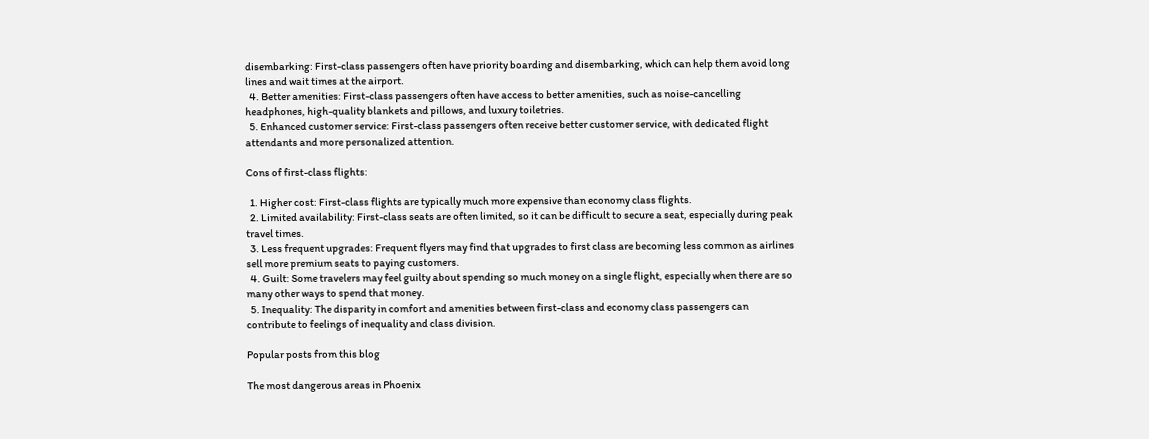disembarking: First-class passengers often have priority boarding and disembarking, which can help them avoid long lines and wait times at the airport.
  4. Better amenities: First-class passengers often have access to better amenities, such as noise-cancelling headphones, high-quality blankets and pillows, and luxury toiletries.
  5. Enhanced customer service: First-class passengers often receive better customer service, with dedicated flight attendants and more personalized attention.

Cons of first-class flights:

  1. Higher cost: First-class flights are typically much more expensive than economy class flights.
  2. Limited availability: First-class seats are often limited, so it can be difficult to secure a seat, especially during peak travel times.
  3. Less frequent upgrades: Frequent flyers may find that upgrades to first class are becoming less common as airlines sell more premium seats to paying customers.
  4. Guilt: Some travelers may feel guilty about spending so much money on a single flight, especially when there are so many other ways to spend that money.
  5. Inequality: The disparity in comfort and amenities between first-class and economy class passengers can contribute to feelings of inequality and class division.

Popular posts from this blog

The most dangerous areas in Phoenix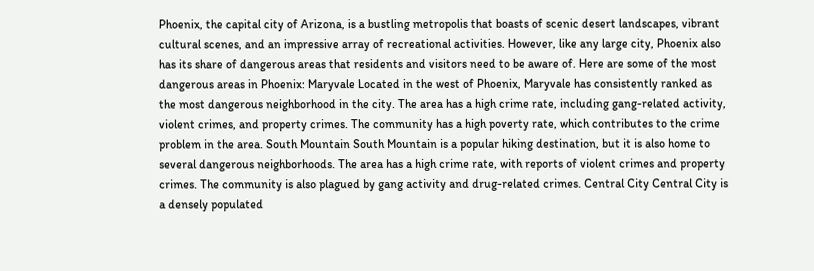Phoenix, the capital city of Arizona, is a bustling metropolis that boasts of scenic desert landscapes, vibrant cultural scenes, and an impressive array of recreational activities. However, like any large city, Phoenix also has its share of dangerous areas that residents and visitors need to be aware of. Here are some of the most dangerous areas in Phoenix: Maryvale Located in the west of Phoenix, Maryvale has consistently ranked as the most dangerous neighborhood in the city. The area has a high crime rate, including gang-related activity, violent crimes, and property crimes. The community has a high poverty rate, which contributes to the crime problem in the area. South Mountain South Mountain is a popular hiking destination, but it is also home to several dangerous neighborhoods. The area has a high crime rate, with reports of violent crimes and property crimes. The community is also plagued by gang activity and drug-related crimes. Central City Central City is a densely populated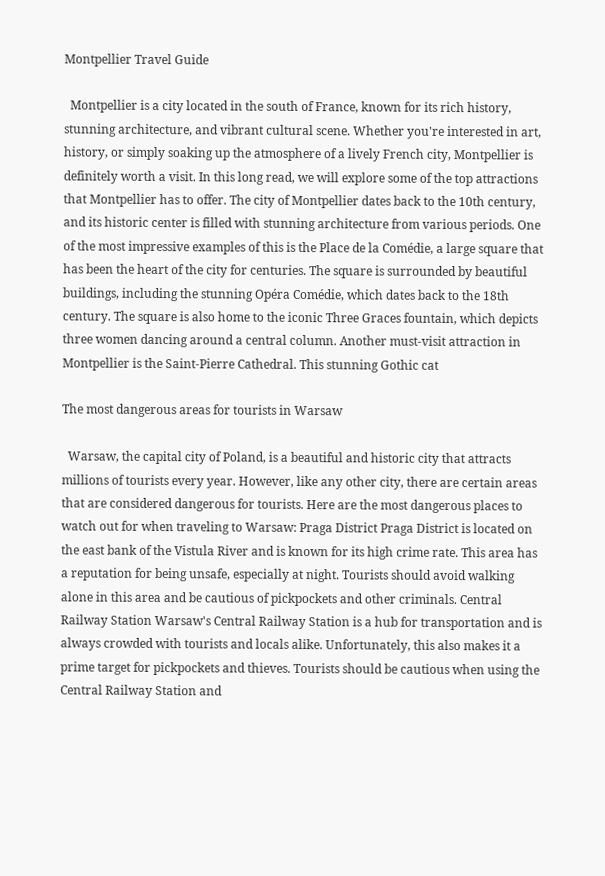Montpellier Travel Guide

  Montpellier is a city located in the south of France, known for its rich history, stunning architecture, and vibrant cultural scene. Whether you're interested in art, history, or simply soaking up the atmosphere of a lively French city, Montpellier is definitely worth a visit. In this long read, we will explore some of the top attractions that Montpellier has to offer. The city of Montpellier dates back to the 10th century, and its historic center is filled with stunning architecture from various periods. One of the most impressive examples of this is the Place de la Comédie, a large square that has been the heart of the city for centuries. The square is surrounded by beautiful buildings, including the stunning Opéra Comédie, which dates back to the 18th century. The square is also home to the iconic Three Graces fountain, which depicts three women dancing around a central column. Another must-visit attraction in Montpellier is the Saint-Pierre Cathedral. This stunning Gothic cat

The most dangerous areas for tourists in Warsaw

  Warsaw, the capital city of Poland, is a beautiful and historic city that attracts millions of tourists every year. However, like any other city, there are certain areas that are considered dangerous for tourists. Here are the most dangerous places to watch out for when traveling to Warsaw: Praga District Praga District is located on the east bank of the Vistula River and is known for its high crime rate. This area has a reputation for being unsafe, especially at night. Tourists should avoid walking alone in this area and be cautious of pickpockets and other criminals. Central Railway Station Warsaw's Central Railway Station is a hub for transportation and is always crowded with tourists and locals alike. Unfortunately, this also makes it a prime target for pickpockets and thieves. Tourists should be cautious when using the Central Railway Station and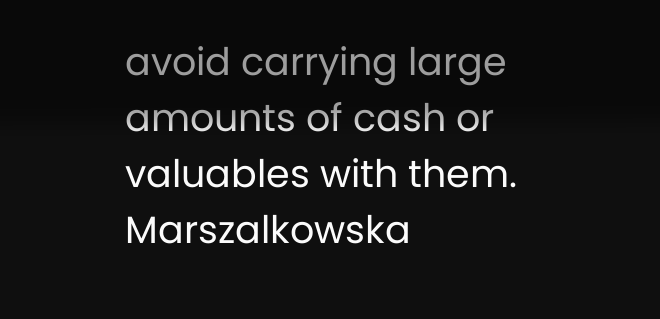avoid carrying large amounts of cash or valuables with them. Marszalkowska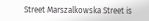Street Marszalkowska Street is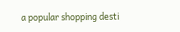a popular shopping desti